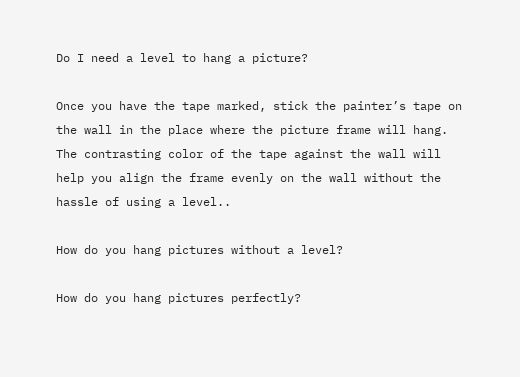Do I need a level to hang a picture?

Once you have the tape marked, stick the painter’s tape on the wall in the place where the picture frame will hang. The contrasting color of the tape against the wall will help you align the frame evenly on the wall without the hassle of using a level..

How do you hang pictures without a level?

How do you hang pictures perfectly?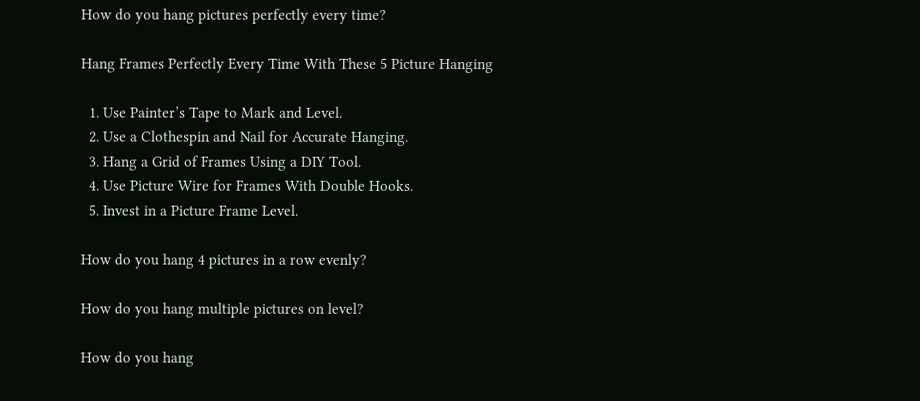How do you hang pictures perfectly every time?

Hang Frames Perfectly Every Time With These 5 Picture Hanging

  1. Use Painter’s Tape to Mark and Level.
  2. Use a Clothespin and Nail for Accurate Hanging.
  3. Hang a Grid of Frames Using a DIY Tool.
  4. Use Picture Wire for Frames With Double Hooks.
  5. Invest in a Picture Frame Level.

How do you hang 4 pictures in a row evenly?

How do you hang multiple pictures on level?

How do you hang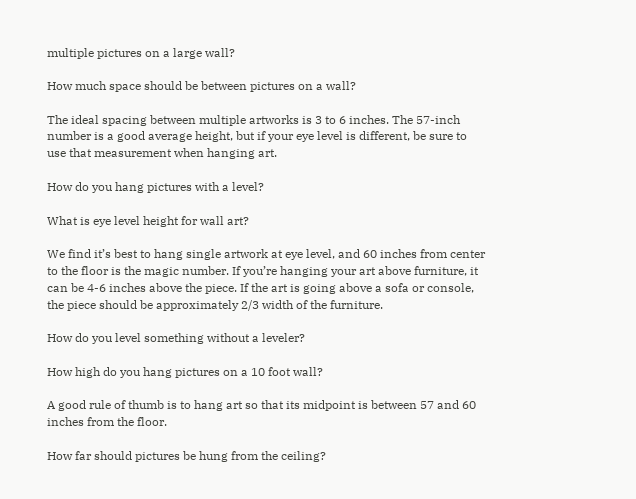multiple pictures on a large wall?

How much space should be between pictures on a wall?

The ideal spacing between multiple artworks is 3 to 6 inches. The 57-inch number is a good average height, but if your eye level is different, be sure to use that measurement when hanging art.

How do you hang pictures with a level?

What is eye level height for wall art?

We find it’s best to hang single artwork at eye level, and 60 inches from center to the floor is the magic number. If you’re hanging your art above furniture, it can be 4-6 inches above the piece. If the art is going above a sofa or console, the piece should be approximately 2/3 width of the furniture.

How do you level something without a leveler?

How high do you hang pictures on a 10 foot wall?

A good rule of thumb is to hang art so that its midpoint is between 57 and 60 inches from the floor.

How far should pictures be hung from the ceiling?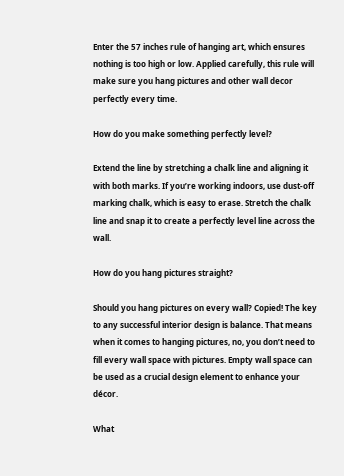Enter the 57 inches rule of hanging art, which ensures nothing is too high or low. Applied carefully, this rule will make sure you hang pictures and other wall decor perfectly every time.

How do you make something perfectly level?

Extend the line by stretching a chalk line and aligning it with both marks. If you’re working indoors, use dust-off marking chalk, which is easy to erase. Stretch the chalk line and snap it to create a perfectly level line across the wall.

How do you hang pictures straight?

Should you hang pictures on every wall? Copied! The key to any successful interior design is balance. That means when it comes to hanging pictures, no, you don’t need to fill every wall space with pictures. Empty wall space can be used as a crucial design element to enhance your décor.

What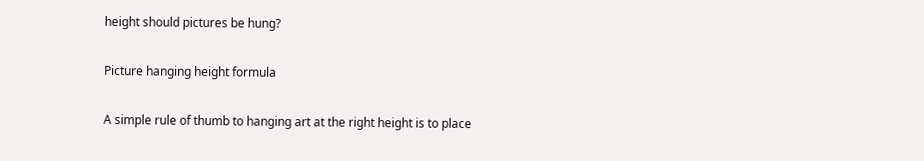height should pictures be hung?

Picture hanging height formula

A simple rule of thumb to hanging art at the right height is to place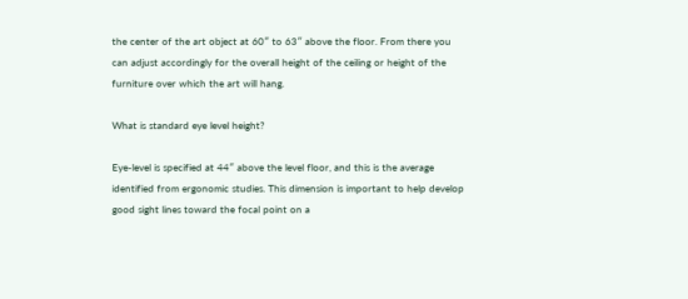the center of the art object at 60″ to 63″ above the floor. From there you can adjust accordingly for the overall height of the ceiling or height of the furniture over which the art will hang.

What is standard eye level height?

Eye-level is specified at 44″ above the level floor, and this is the average identified from ergonomic studies. This dimension is important to help develop good sight lines toward the focal point on a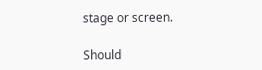stage or screen.

Should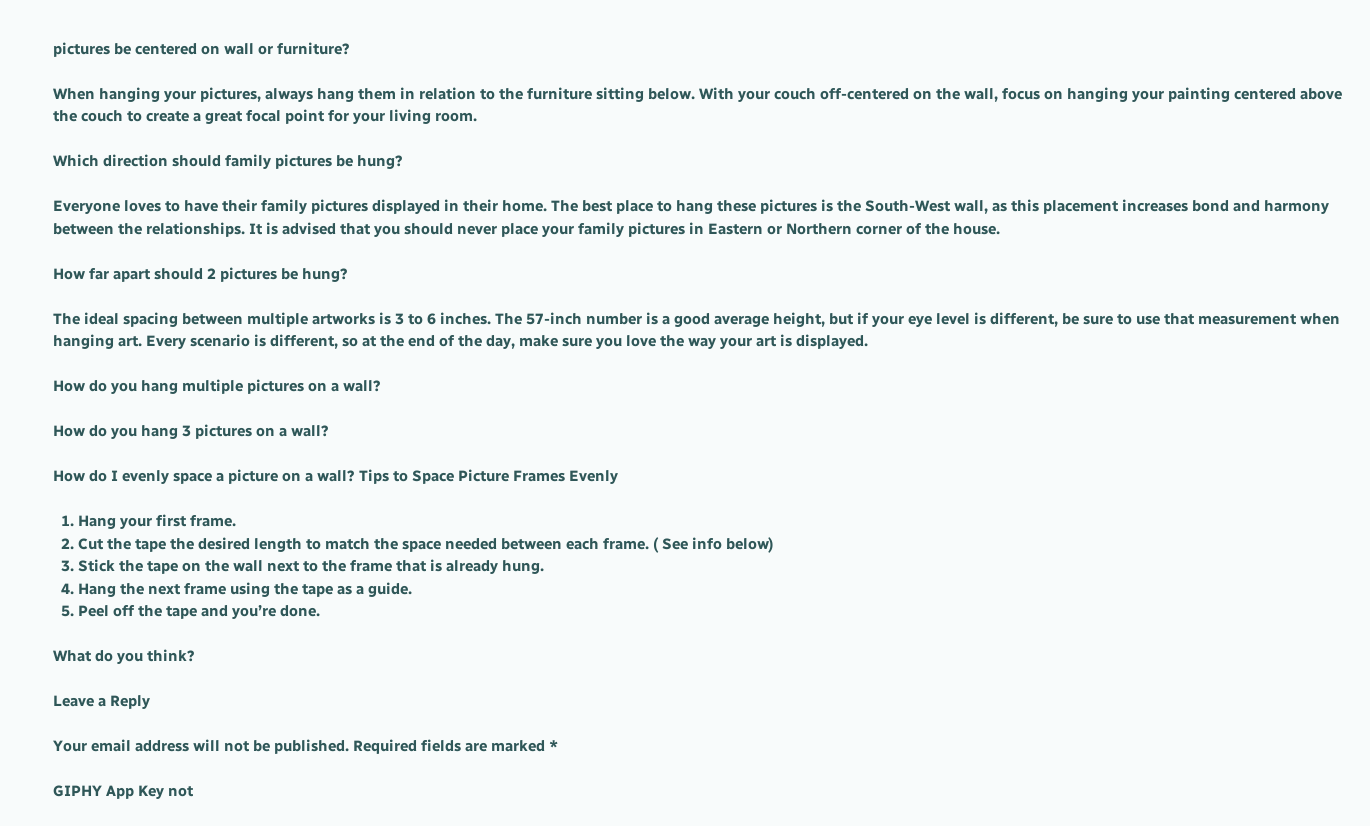pictures be centered on wall or furniture?

When hanging your pictures, always hang them in relation to the furniture sitting below. With your couch off-centered on the wall, focus on hanging your painting centered above the couch to create a great focal point for your living room.

Which direction should family pictures be hung?

Everyone loves to have their family pictures displayed in their home. The best place to hang these pictures is the South-West wall, as this placement increases bond and harmony between the relationships. It is advised that you should never place your family pictures in Eastern or Northern corner of the house.

How far apart should 2 pictures be hung?

The ideal spacing between multiple artworks is 3 to 6 inches. The 57-inch number is a good average height, but if your eye level is different, be sure to use that measurement when hanging art. Every scenario is different, so at the end of the day, make sure you love the way your art is displayed.

How do you hang multiple pictures on a wall?

How do you hang 3 pictures on a wall?

How do I evenly space a picture on a wall? Tips to Space Picture Frames Evenly

  1. Hang your first frame.
  2. Cut the tape the desired length to match the space needed between each frame. ( See info below)
  3. Stick the tape on the wall next to the frame that is already hung.
  4. Hang the next frame using the tape as a guide.
  5. Peel off the tape and you’re done.

What do you think?

Leave a Reply

Your email address will not be published. Required fields are marked *

GIPHY App Key not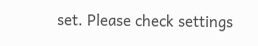set. Please check settings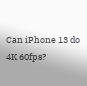Can iPhone 13 do 4K 60fps?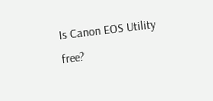Is Canon EOS Utility free?